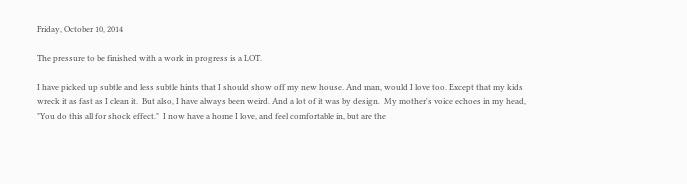Friday, October 10, 2014

The pressure to be finished with a work in progress is a LOT.

I have picked up subtle and less subtle hints that I should show off my new house. And man, would I love too. Except that my kids wreck it as fast as I clean it.  But also, I have always been weird. And a lot of it was by design.  My mother's voice echoes in my head, "You do this all for shock effect."  I now have a home I love, and feel comfortable in, but are the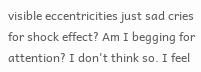visible eccentricities just sad cries for shock effect? Am I begging for attention? I don't think so. I feel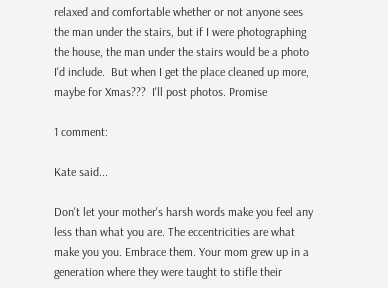relaxed and comfortable whether or not anyone sees the man under the stairs, but if I were photographing the house, the man under the stairs would be a photo I'd include.  But when I get the place cleaned up more, maybe for Xmas???  I'll post photos. Promise

1 comment:

Kate said...

Don't let your mother's harsh words make you feel any less than what you are. The eccentricities are what make you you. Embrace them. Your mom grew up in a generation where they were taught to stifle their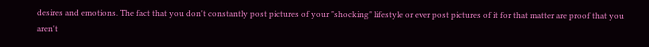desires and emotions. The fact that you don't constantly post pictures of your "shocking" lifestyle or ever post pictures of it for that matter are proof that you aren't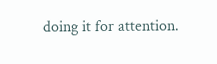doing it for attention.